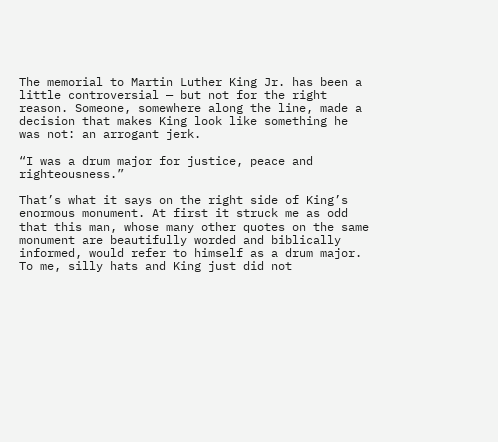The memorial to Martin Luther King Jr. has been a little controversial — but not for the right reason. Someone, somewhere along the line, made a decision that makes King look like something he was not: an arrogant jerk.

“I was a drum major for justice, peace and righteousness.”

That’s what it says on the right side of King’s enormous monument. At first it struck me as odd that this man, whose many other quotes on the same monument are beautifully worded and biblically informed, would refer to himself as a drum major. To me, silly hats and King just did not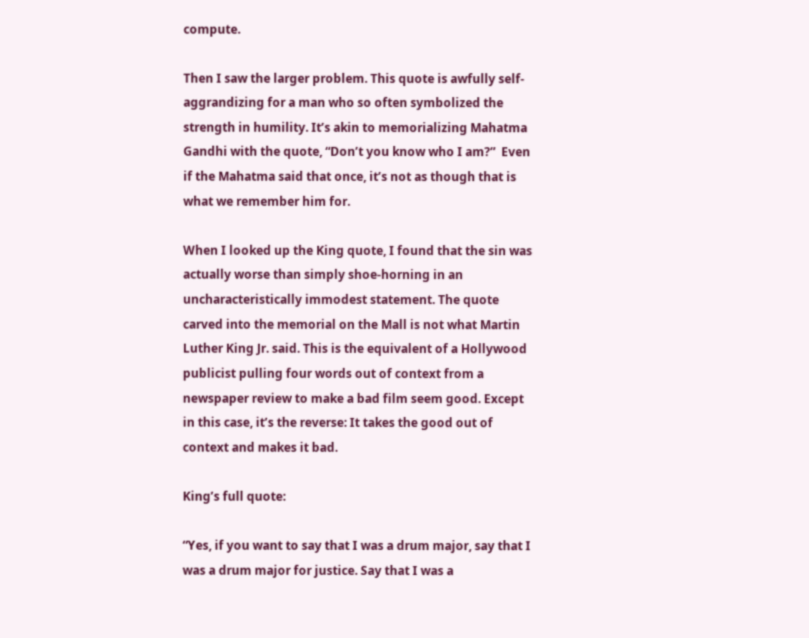compute.

Then I saw the larger problem. This quote is awfully self-aggrandizing for a man who so often symbolized the strength in humility. It’s akin to memorializing Mahatma Gandhi with the quote, “Don’t you know who I am?”  Even if the Mahatma said that once, it’s not as though that is what we remember him for.

When I looked up the King quote, I found that the sin was actually worse than simply shoe-horning in an uncharacteristically immodest statement. The quote carved into the memorial on the Mall is not what Martin Luther King Jr. said. This is the equivalent of a Hollywood publicist pulling four words out of context from a newspaper review to make a bad film seem good. Except in this case, it’s the reverse: It takes the good out of context and makes it bad.

King’s full quote:

“Yes, if you want to say that I was a drum major, say that I was a drum major for justice. Say that I was a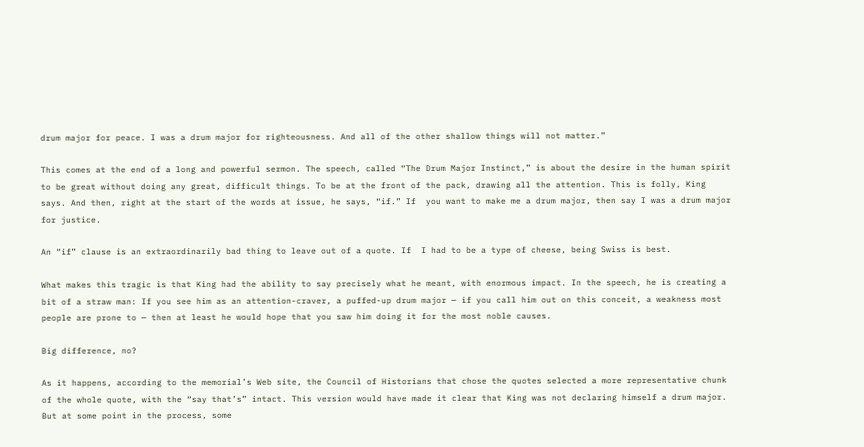drum major for peace. I was a drum major for righteousness. And all of the other shallow things will not matter.”

This comes at the end of a long and powerful sermon. The speech, called “The Drum Major Instinct,” is about the desire in the human spirit to be great without doing any great, difficult things. To be at the front of the pack, drawing all the attention. This is folly, King says. And then, right at the start of the words at issue, he says, “if.” If  you want to make me a drum major, then say I was a drum major for justice.

An “if” clause is an extraordinarily bad thing to leave out of a quote. If  I had to be a type of cheese, being Swiss is best.

What makes this tragic is that King had the ability to say precisely what he meant, with enormous impact. In the speech, he is creating a bit of a straw man: If you see him as an attention-craver, a puffed-up drum major — if you call him out on this conceit, a weakness most people are prone to — then at least he would hope that you saw him doing it for the most noble causes.

Big difference, no?

As it happens, according to the memorial’s Web site, the Council of Historians that chose the quotes selected a more representative chunk of the whole quote, with the “say that’s” intact. This version would have made it clear that King was not declaring himself a drum major. But at some point in the process, some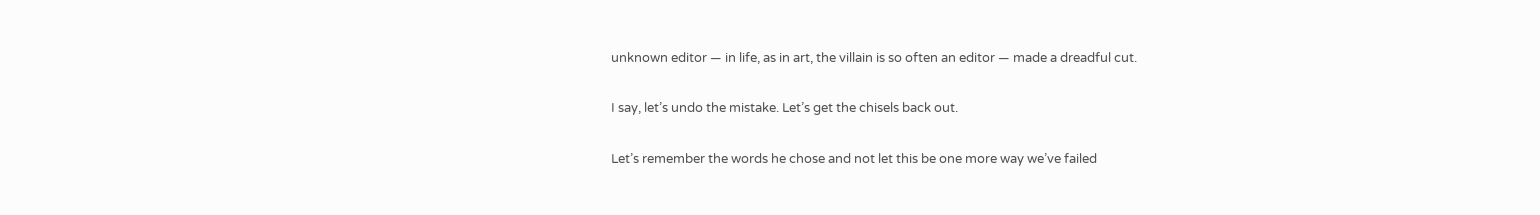unknown editor — in life, as in art, the villain is so often an editor — made a dreadful cut.

I say, let’s undo the mistake. Let’s get the chisels back out.

Let’s remember the words he chose and not let this be one more way we’ve failed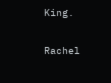King.

Rachel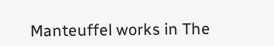Manteuffel works in The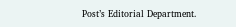Post’s Editorial Department.